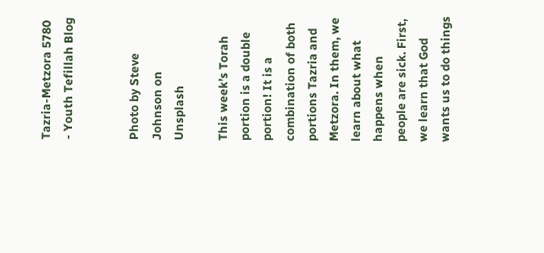Tazria-Metzora 5780 - Youth Tefillah Blog


Photo by Steve Johnson on Unsplash

This week’s Torah portion is a double portion! It is a combination of both portions Tazria and Metzora. In them, we learn about what happens when people are sick. First, we learn that God wants us to do things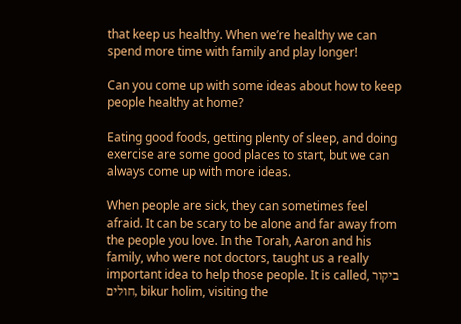that keep us healthy. When we’re healthy we can spend more time with family and play longer!

Can you come up with some ideas about how to keep people healthy at home?

Eating good foods, getting plenty of sleep, and doing exercise are some good places to start, but we can always come up with more ideas.

When people are sick, they can sometimes feel afraid. It can be scary to be alone and far away from the people you love. In the Torah, Aaron and his family, who were not doctors, taught us a really important idea to help those people. It is called, ביקור חולים, bikur holim, visiting the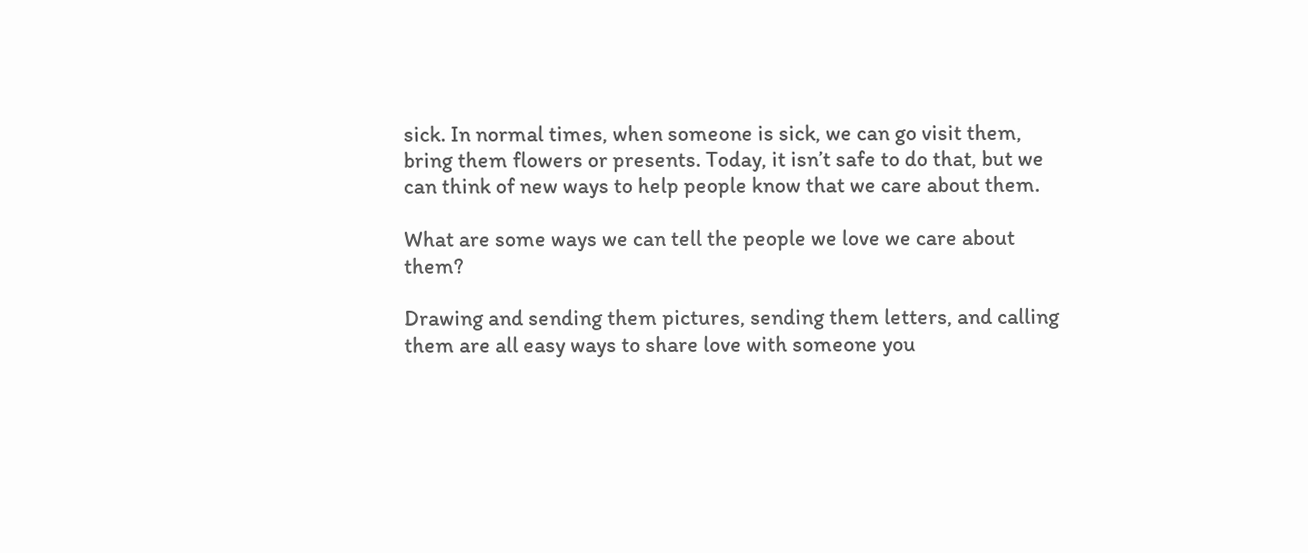sick. In normal times, when someone is sick, we can go visit them, bring them flowers or presents. Today, it isn’t safe to do that, but we can think of new ways to help people know that we care about them.

What are some ways we can tell the people we love we care about them?

Drawing and sending them pictures, sending them letters, and calling them are all easy ways to share love with someone you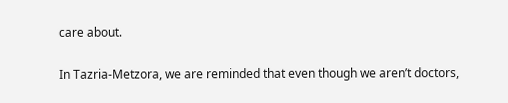care about.

In Tazria-Metzora, we are reminded that even though we aren’t doctors,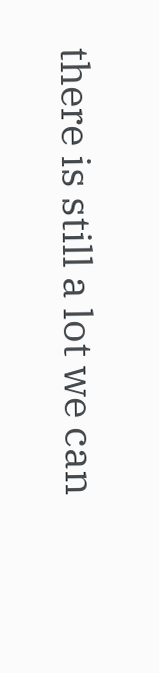there is still a lot we can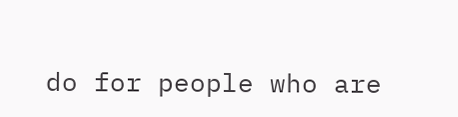do for people who are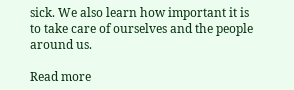sick. We also learn how important it is to take care of ourselves and the people around us.

Read more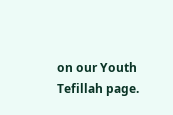on our Youth Tefillah page.